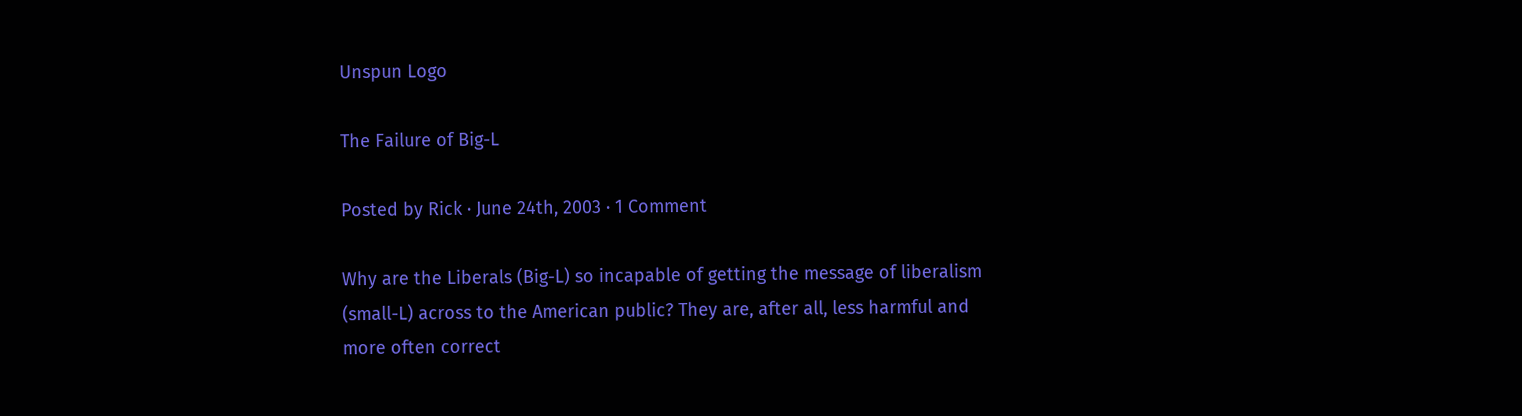Unspun Logo

The Failure of Big-L

Posted by Rick · June 24th, 2003 · 1 Comment

Why are the Liberals (Big-L) so incapable of getting the message of liberalism (small-L) across to the American public? They are, after all, less harmful and more often correct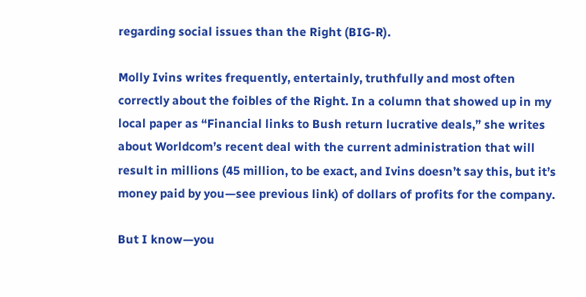regarding social issues than the Right (BIG-R).

Molly Ivins writes frequently, entertainly, truthfully and most often correctly about the foibles of the Right. In a column that showed up in my local paper as “Financial links to Bush return lucrative deals,” she writes about Worldcom’s recent deal with the current administration that will result in millions (45 million, to be exact, and Ivins doesn’t say this, but it’s money paid by you—see previous link) of dollars of profits for the company.

But I know—you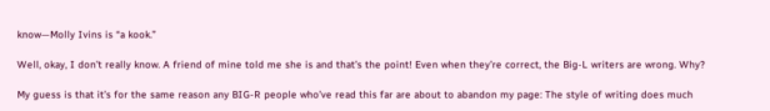know—Molly Ivins is “a kook.”

Well, okay, I don’t really know. A friend of mine told me she is and that’s the point! Even when they’re correct, the Big-L writers are wrong. Why?

My guess is that it’s for the same reason any BIG-R people who’ve read this far are about to abandon my page: The style of writing does much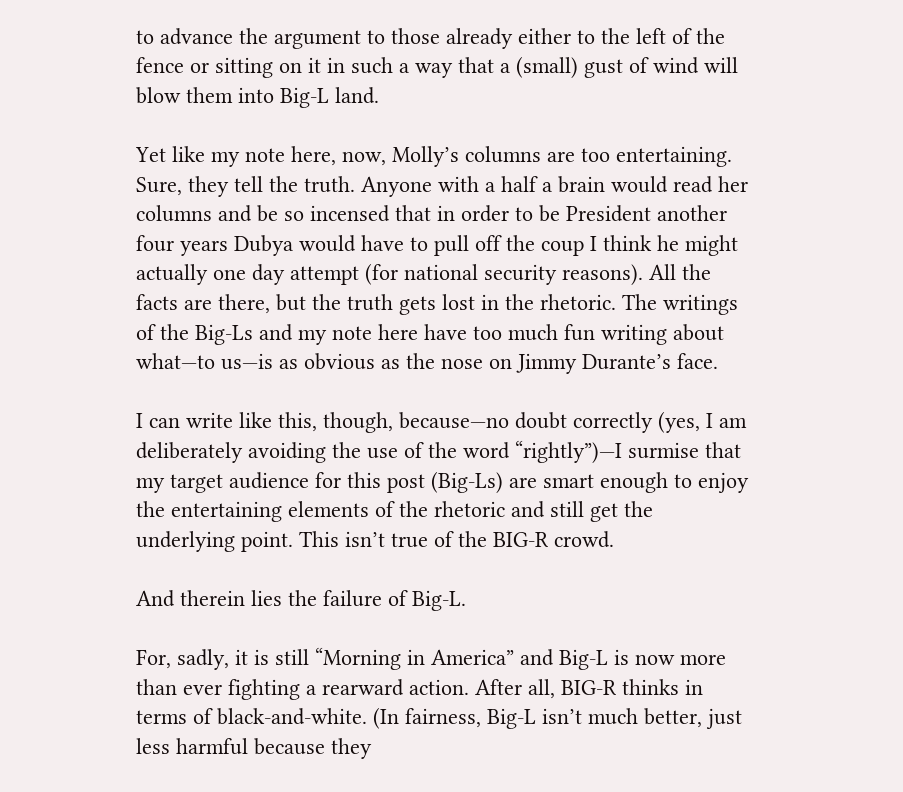to advance the argument to those already either to the left of the fence or sitting on it in such a way that a (small) gust of wind will blow them into Big-L land.

Yet like my note here, now, Molly’s columns are too entertaining. Sure, they tell the truth. Anyone with a half a brain would read her columns and be so incensed that in order to be President another four years Dubya would have to pull off the coup I think he might actually one day attempt (for national security reasons). All the facts are there, but the truth gets lost in the rhetoric. The writings of the Big-Ls and my note here have too much fun writing about what—to us—is as obvious as the nose on Jimmy Durante’s face.

I can write like this, though, because—no doubt correctly (yes, I am deliberately avoiding the use of the word “rightly”)—I surmise that my target audience for this post (Big-Ls) are smart enough to enjoy the entertaining elements of the rhetoric and still get the underlying point. This isn’t true of the BIG-R crowd.

And therein lies the failure of Big-L.

For, sadly, it is still “Morning in America” and Big-L is now more than ever fighting a rearward action. After all, BIG-R thinks in terms of black-and-white. (In fairness, Big-L isn’t much better, just less harmful because they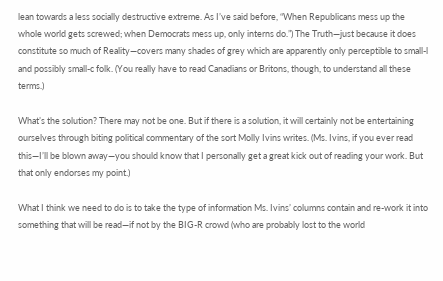lean towards a less socially destructive extreme. As I’ve said before, “When Republicans mess up the whole world gets screwed; when Democrats mess up, only interns do.”) The Truth—just because it does constitute so much of Reality—covers many shades of grey which are apparently only perceptible to small-l and possibly small-c folk. (You really have to read Canadians or Britons, though, to understand all these terms.)

What’s the solution? There may not be one. But if there is a solution, it will certainly not be entertaining ourselves through biting political commentary of the sort Molly Ivins writes. (Ms. Ivins, if you ever read this—I’ll be blown away—you should know that I personally get a great kick out of reading your work. But that only endorses my point.)

What I think we need to do is to take the type of information Ms. Ivins’ columns contain and re-work it into something that will be read—if not by the BIG-R crowd (who are probably lost to the world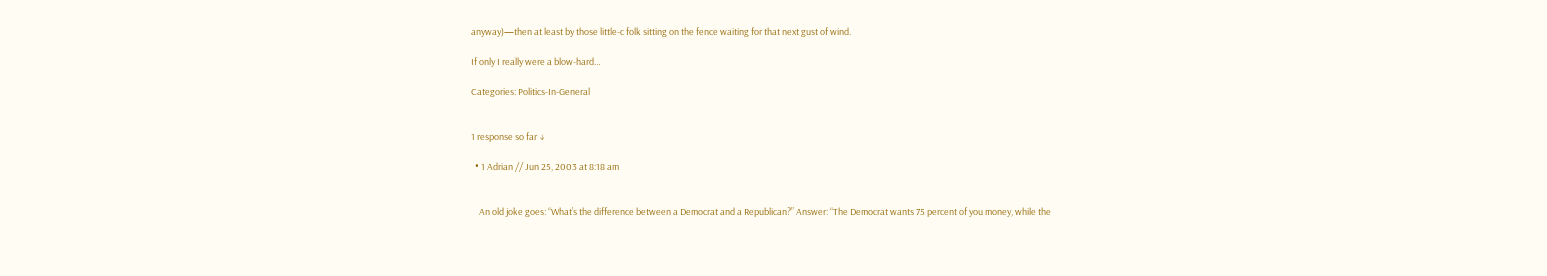anyway)—then at least by those little-c folk sitting on the fence waiting for that next gust of wind.

If only I really were a blow-hard…

Categories: Politics-In-General


1 response so far ↓

  • 1 Adrian // Jun 25, 2003 at 8:18 am


    An old joke goes: “What’s the difference between a Democrat and a Republican?” Answer: “The Democrat wants 75 percent of you money, while the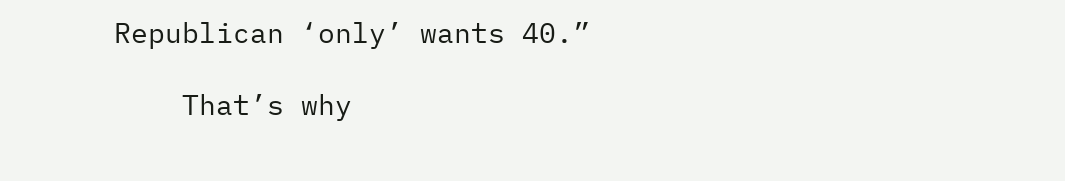Republican ‘only’ wants 40.”

    That’s why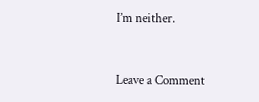I’m neither.


Leave a Comment